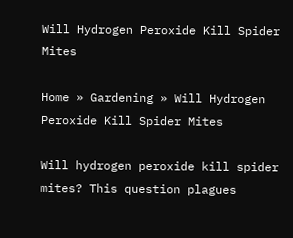Will Hydrogen Peroxide Kill Spider Mites

Home » Gardening » Will Hydrogen Peroxide Kill Spider Mites

Will hydrogen peroxide kill spider mites? This question plagues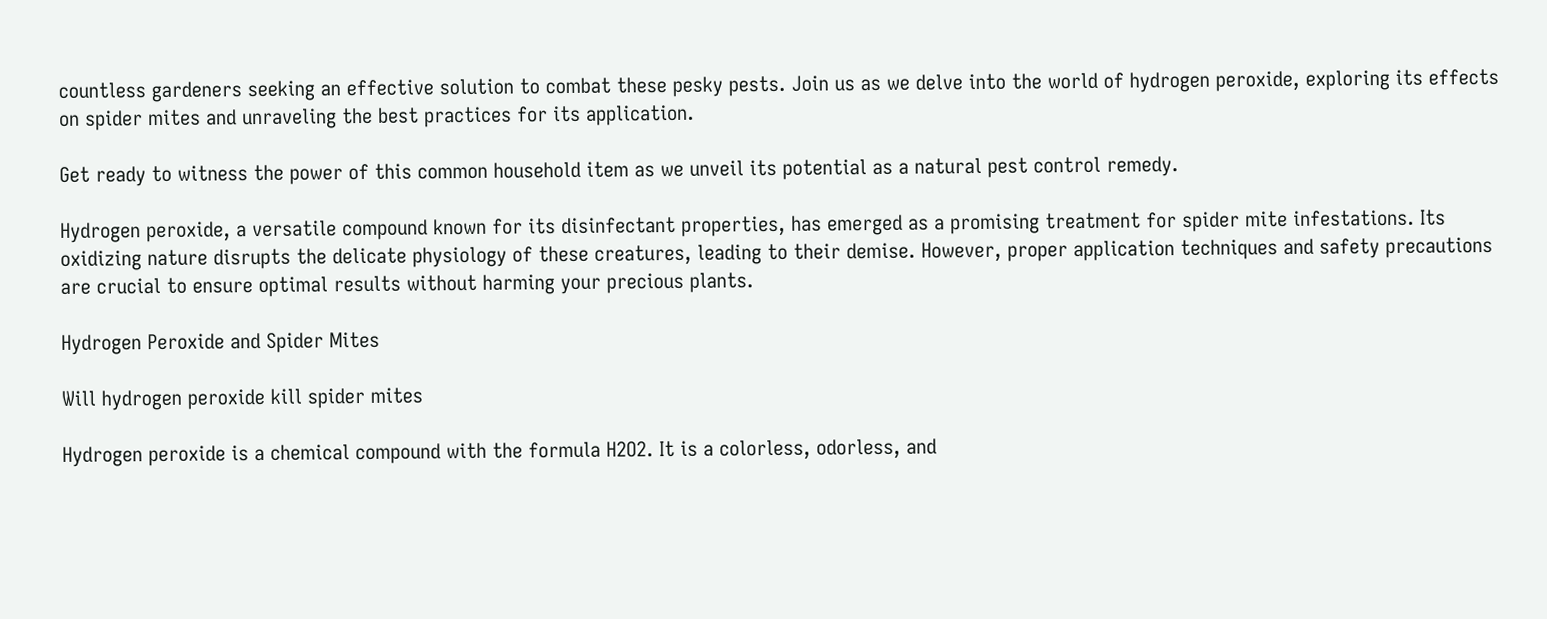countless gardeners seeking an effective solution to combat these pesky pests. Join us as we delve into the world of hydrogen peroxide, exploring its effects on spider mites and unraveling the best practices for its application.

Get ready to witness the power of this common household item as we unveil its potential as a natural pest control remedy.

Hydrogen peroxide, a versatile compound known for its disinfectant properties, has emerged as a promising treatment for spider mite infestations. Its oxidizing nature disrupts the delicate physiology of these creatures, leading to their demise. However, proper application techniques and safety precautions are crucial to ensure optimal results without harming your precious plants.

Hydrogen Peroxide and Spider Mites

Will hydrogen peroxide kill spider mites

Hydrogen peroxide is a chemical compound with the formula H2O2. It is a colorless, odorless, and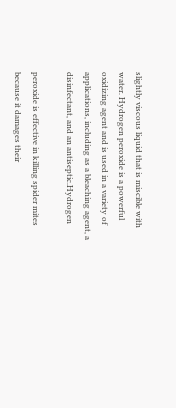slightly viscous liquid that is miscible with water. Hydrogen peroxide is a powerful oxidizing agent and is used in a variety of applications, including as a bleaching agent, a disinfectant, and an antiseptic.Hydrogen

peroxide is effective in killing spider mites because it damages their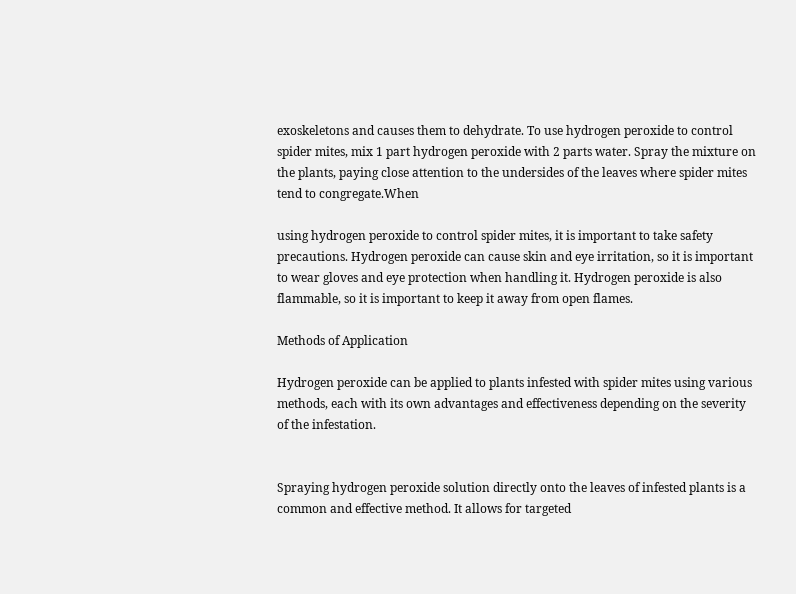exoskeletons and causes them to dehydrate. To use hydrogen peroxide to control spider mites, mix 1 part hydrogen peroxide with 2 parts water. Spray the mixture on the plants, paying close attention to the undersides of the leaves where spider mites tend to congregate.When

using hydrogen peroxide to control spider mites, it is important to take safety precautions. Hydrogen peroxide can cause skin and eye irritation, so it is important to wear gloves and eye protection when handling it. Hydrogen peroxide is also flammable, so it is important to keep it away from open flames.

Methods of Application

Hydrogen peroxide can be applied to plants infested with spider mites using various methods, each with its own advantages and effectiveness depending on the severity of the infestation.


Spraying hydrogen peroxide solution directly onto the leaves of infested plants is a common and effective method. It allows for targeted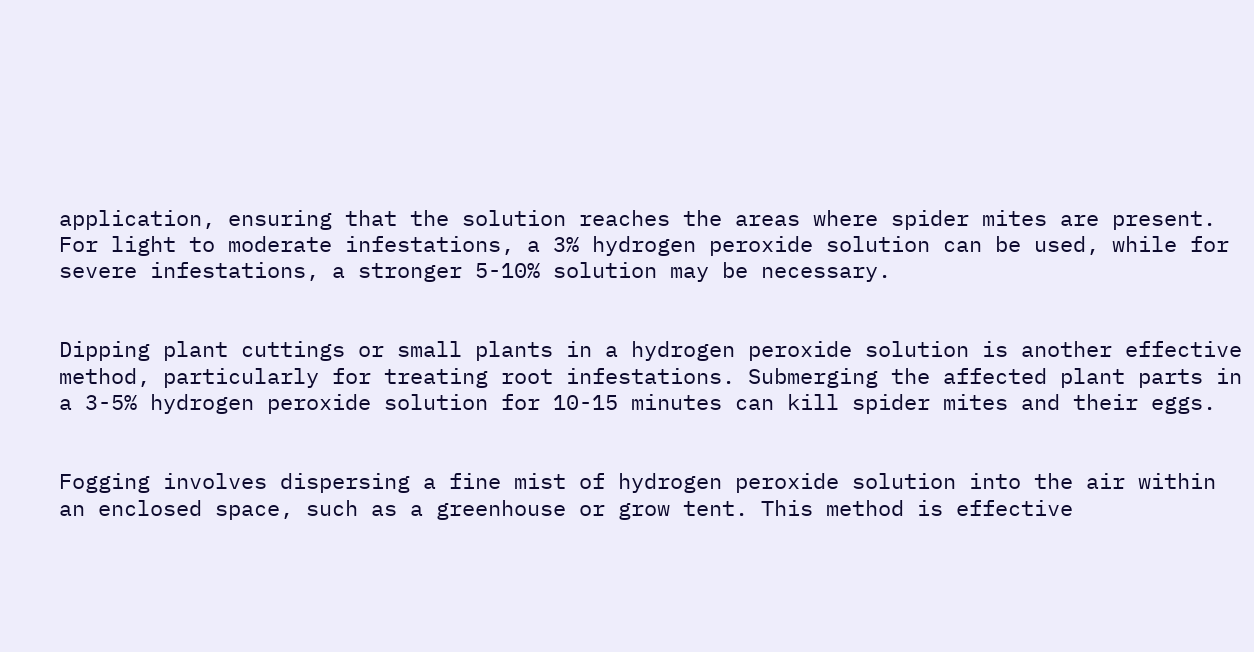application, ensuring that the solution reaches the areas where spider mites are present. For light to moderate infestations, a 3% hydrogen peroxide solution can be used, while for severe infestations, a stronger 5-10% solution may be necessary.


Dipping plant cuttings or small plants in a hydrogen peroxide solution is another effective method, particularly for treating root infestations. Submerging the affected plant parts in a 3-5% hydrogen peroxide solution for 10-15 minutes can kill spider mites and their eggs.


Fogging involves dispersing a fine mist of hydrogen peroxide solution into the air within an enclosed space, such as a greenhouse or grow tent. This method is effective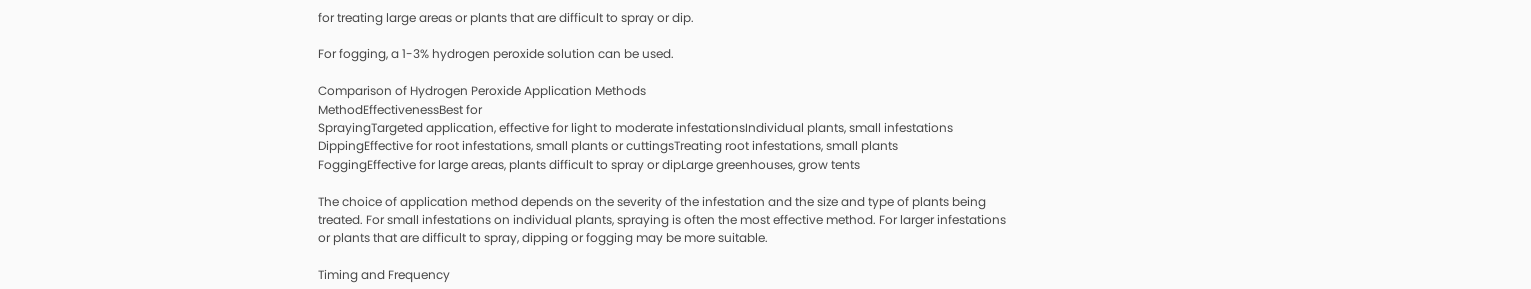for treating large areas or plants that are difficult to spray or dip.

For fogging, a 1-3% hydrogen peroxide solution can be used.

Comparison of Hydrogen Peroxide Application Methods
MethodEffectivenessBest for
SprayingTargeted application, effective for light to moderate infestationsIndividual plants, small infestations
DippingEffective for root infestations, small plants or cuttingsTreating root infestations, small plants
FoggingEffective for large areas, plants difficult to spray or dipLarge greenhouses, grow tents

The choice of application method depends on the severity of the infestation and the size and type of plants being treated. For small infestations on individual plants, spraying is often the most effective method. For larger infestations or plants that are difficult to spray, dipping or fogging may be more suitable.

Timing and Frequency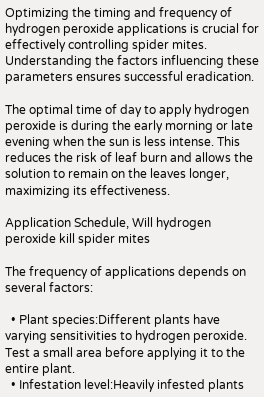Optimizing the timing and frequency of hydrogen peroxide applications is crucial for effectively controlling spider mites. Understanding the factors influencing these parameters ensures successful eradication.

The optimal time of day to apply hydrogen peroxide is during the early morning or late evening when the sun is less intense. This reduces the risk of leaf burn and allows the solution to remain on the leaves longer, maximizing its effectiveness.

Application Schedule, Will hydrogen peroxide kill spider mites

The frequency of applications depends on several factors:

  • Plant species:Different plants have varying sensitivities to hydrogen peroxide. Test a small area before applying it to the entire plant.
  • Infestation level:Heavily infested plants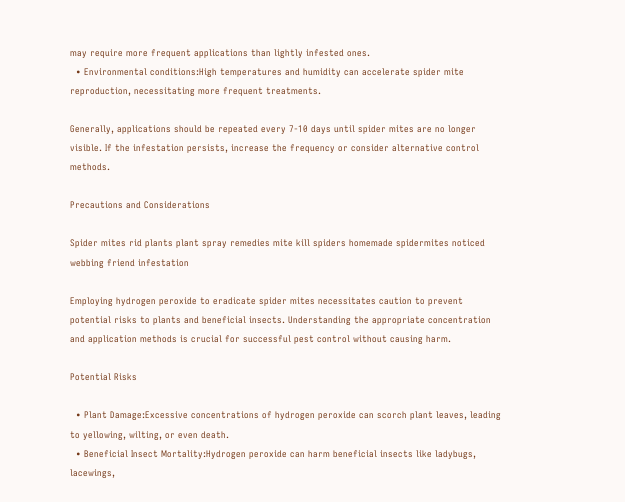may require more frequent applications than lightly infested ones.
  • Environmental conditions:High temperatures and humidity can accelerate spider mite reproduction, necessitating more frequent treatments.

Generally, applications should be repeated every 7-10 days until spider mites are no longer visible. If the infestation persists, increase the frequency or consider alternative control methods.

Precautions and Considerations

Spider mites rid plants plant spray remedies mite kill spiders homemade spidermites noticed webbing friend infestation

Employing hydrogen peroxide to eradicate spider mites necessitates caution to prevent potential risks to plants and beneficial insects. Understanding the appropriate concentration and application methods is crucial for successful pest control without causing harm.

Potential Risks

  • Plant Damage:Excessive concentrations of hydrogen peroxide can scorch plant leaves, leading to yellowing, wilting, or even death.
  • Beneficial Insect Mortality:Hydrogen peroxide can harm beneficial insects like ladybugs, lacewings,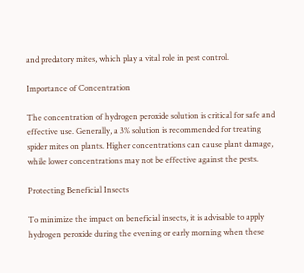and predatory mites, which play a vital role in pest control.

Importance of Concentration

The concentration of hydrogen peroxide solution is critical for safe and effective use. Generally, a 3% solution is recommended for treating spider mites on plants. Higher concentrations can cause plant damage, while lower concentrations may not be effective against the pests.

Protecting Beneficial Insects

To minimize the impact on beneficial insects, it is advisable to apply hydrogen peroxide during the evening or early morning when these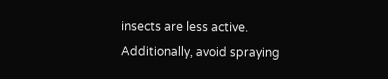insects are less active. Additionally, avoid spraying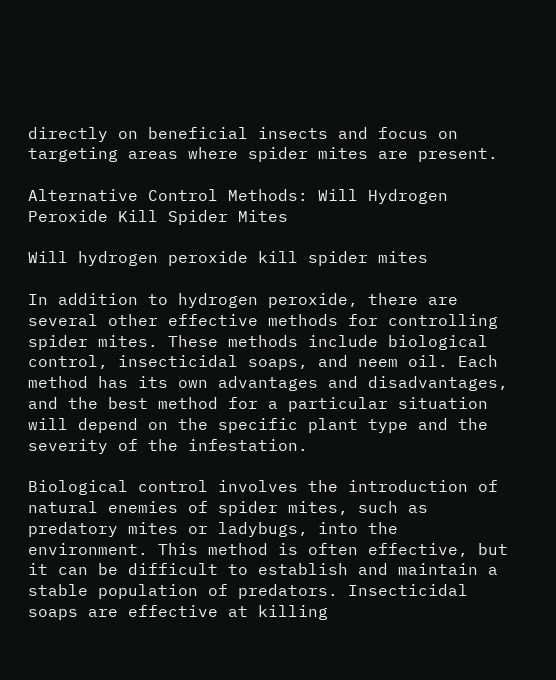directly on beneficial insects and focus on targeting areas where spider mites are present.

Alternative Control Methods: Will Hydrogen Peroxide Kill Spider Mites

Will hydrogen peroxide kill spider mites

In addition to hydrogen peroxide, there are several other effective methods for controlling spider mites. These methods include biological control, insecticidal soaps, and neem oil. Each method has its own advantages and disadvantages, and the best method for a particular situation will depend on the specific plant type and the severity of the infestation.

Biological control involves the introduction of natural enemies of spider mites, such as predatory mites or ladybugs, into the environment. This method is often effective, but it can be difficult to establish and maintain a stable population of predators. Insecticidal soaps are effective at killing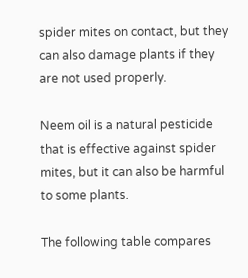spider mites on contact, but they can also damage plants if they are not used properly.

Neem oil is a natural pesticide that is effective against spider mites, but it can also be harmful to some plants.

The following table compares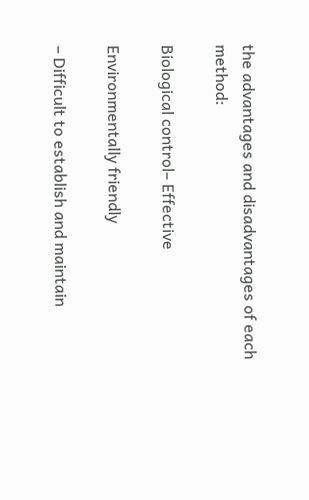the advantages and disadvantages of each method:

Biological control– Effective

Environmentally friendly

– Difficult to establish and maintain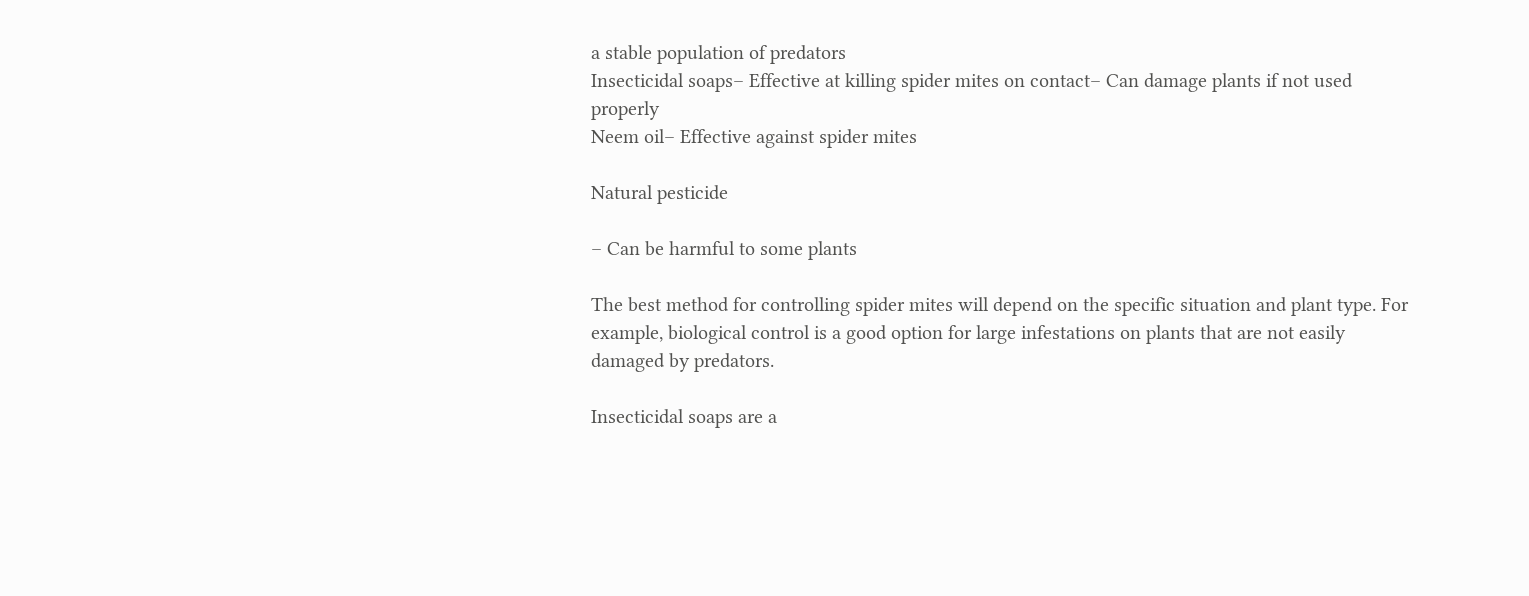a stable population of predators
Insecticidal soaps– Effective at killing spider mites on contact– Can damage plants if not used properly
Neem oil– Effective against spider mites

Natural pesticide

– Can be harmful to some plants

The best method for controlling spider mites will depend on the specific situation and plant type. For example, biological control is a good option for large infestations on plants that are not easily damaged by predators.

Insecticidal soaps are a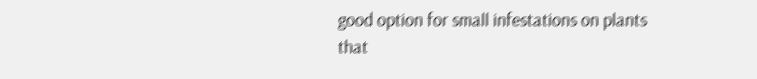good option for small infestations on plants that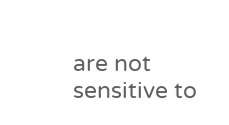are not sensitive to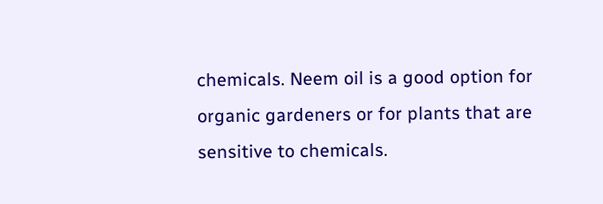chemicals. Neem oil is a good option for organic gardeners or for plants that are sensitive to chemicals.